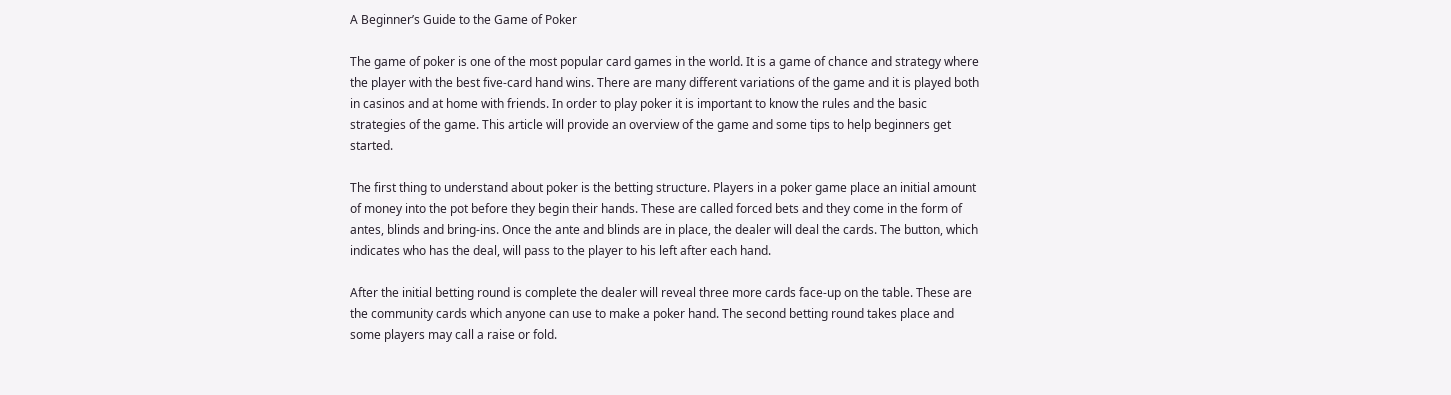A Beginner’s Guide to the Game of Poker

The game of poker is one of the most popular card games in the world. It is a game of chance and strategy where the player with the best five-card hand wins. There are many different variations of the game and it is played both in casinos and at home with friends. In order to play poker it is important to know the rules and the basic strategies of the game. This article will provide an overview of the game and some tips to help beginners get started.

The first thing to understand about poker is the betting structure. Players in a poker game place an initial amount of money into the pot before they begin their hands. These are called forced bets and they come in the form of antes, blinds and bring-ins. Once the ante and blinds are in place, the dealer will deal the cards. The button, which indicates who has the deal, will pass to the player to his left after each hand.

After the initial betting round is complete the dealer will reveal three more cards face-up on the table. These are the community cards which anyone can use to make a poker hand. The second betting round takes place and some players may call a raise or fold.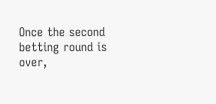Once the second betting round is over,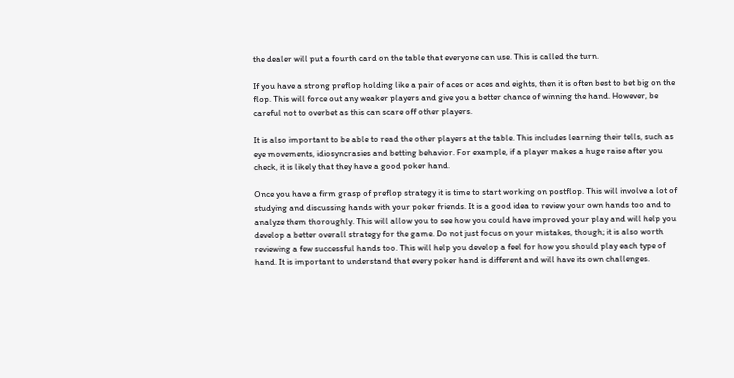the dealer will put a fourth card on the table that everyone can use. This is called the turn.

If you have a strong preflop holding like a pair of aces or aces and eights, then it is often best to bet big on the flop. This will force out any weaker players and give you a better chance of winning the hand. However, be careful not to overbet as this can scare off other players.

It is also important to be able to read the other players at the table. This includes learning their tells, such as eye movements, idiosyncrasies and betting behavior. For example, if a player makes a huge raise after you check, it is likely that they have a good poker hand.

Once you have a firm grasp of preflop strategy it is time to start working on postflop. This will involve a lot of studying and discussing hands with your poker friends. It is a good idea to review your own hands too and to analyze them thoroughly. This will allow you to see how you could have improved your play and will help you develop a better overall strategy for the game. Do not just focus on your mistakes, though; it is also worth reviewing a few successful hands too. This will help you develop a feel for how you should play each type of hand. It is important to understand that every poker hand is different and will have its own challenges.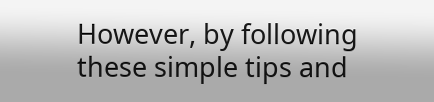However, by following these simple tips and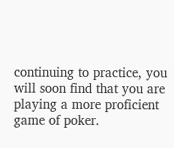continuing to practice, you will soon find that you are playing a more proficient game of poker.